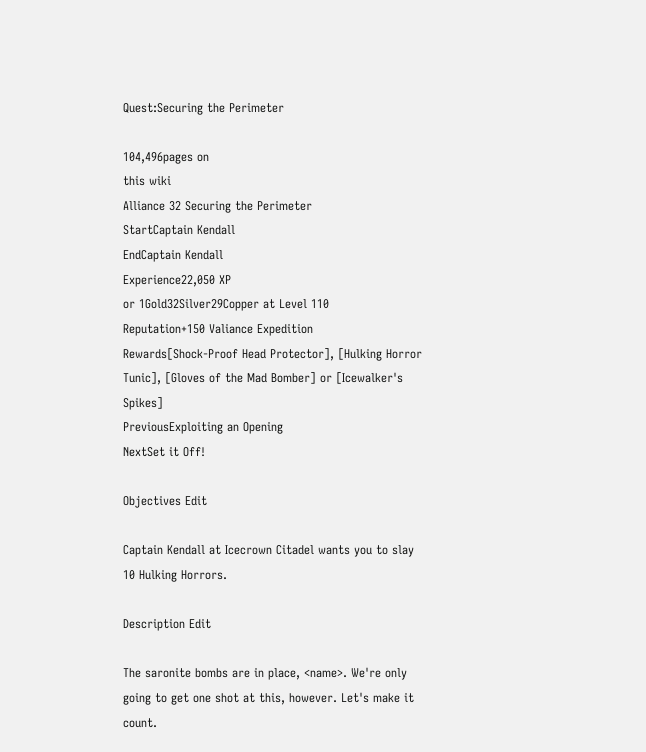Quest:Securing the Perimeter

104,496pages on
this wiki
Alliance 32 Securing the Perimeter
StartCaptain Kendall
EndCaptain Kendall
Experience22,050 XP
or 1Gold32Silver29Copper at Level 110
Reputation+150 Valiance Expedition
Rewards[Shock-Proof Head Protector], [Hulking Horror Tunic], [Gloves of the Mad Bomber] or [Icewalker's Spikes]
PreviousExploiting an Opening
NextSet it Off!

Objectives Edit

Captain Kendall at Icecrown Citadel wants you to slay 10 Hulking Horrors.

Description Edit

The saronite bombs are in place, <name>. We're only going to get one shot at this, however. Let's make it count.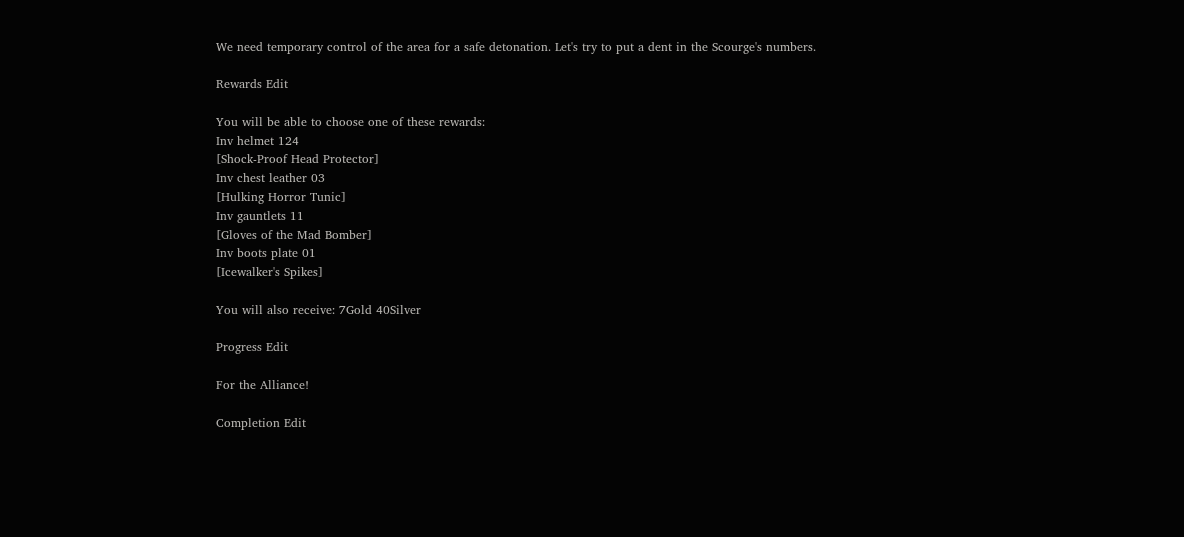We need temporary control of the area for a safe detonation. Let's try to put a dent in the Scourge's numbers.

Rewards Edit

You will be able to choose one of these rewards:
Inv helmet 124
[Shock-Proof Head Protector]
Inv chest leather 03
[Hulking Horror Tunic]
Inv gauntlets 11
[Gloves of the Mad Bomber]
Inv boots plate 01
[Icewalker's Spikes]

You will also receive: 7Gold 40Silver

Progress Edit

For the Alliance!

Completion Edit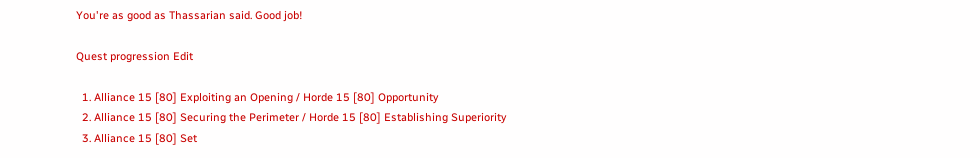You're as good as Thassarian said. Good job!

Quest progression Edit

  1. Alliance 15 [80] Exploiting an Opening / Horde 15 [80] Opportunity
  2. Alliance 15 [80] Securing the Perimeter / Horde 15 [80] Establishing Superiority
  3. Alliance 15 [80] Set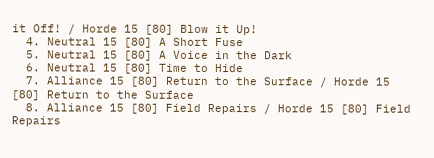it Off! / Horde 15 [80] Blow it Up!
  4. Neutral 15 [80] A Short Fuse
  5. Neutral 15 [80] A Voice in the Dark
  6. Neutral 15 [80] Time to Hide
  7. Alliance 15 [80] Return to the Surface / Horde 15 [80] Return to the Surface
  8. Alliance 15 [80] Field Repairs / Horde 15 [80] Field Repairs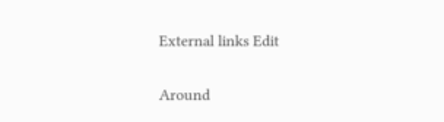External links Edit

Around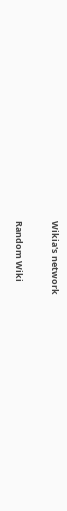Wikia's network

Random Wiki